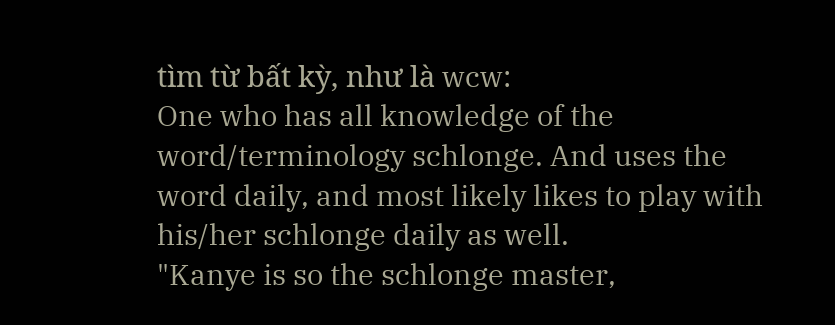tìm từ bất kỳ, như là wcw:
One who has all knowledge of the word/terminology schlonge. And uses the word daily, and most likely likes to play with his/her schlonge daily as well.
"Kanye is so the schlonge master,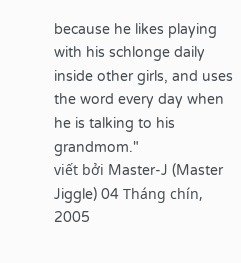because he likes playing with his schlonge daily inside other girls, and uses the word every day when he is talking to his grandmom."
viết bởi Master-J (Master Jiggle) 04 Tháng chín, 2005